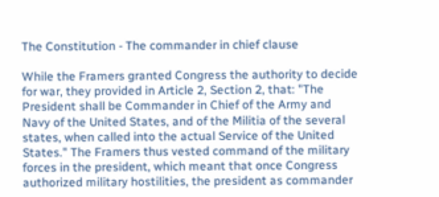The Constitution - The commander in chief clause

While the Framers granted Congress the authority to decide for war, they provided in Article 2, Section 2, that: "The President shall be Commander in Chief of the Army and Navy of the United States, and of the Militia of the several states, when called into the actual Service of the United States." The Framers thus vested command of the military forces in the president, which meant that once Congress authorized military hostilities, the president as commander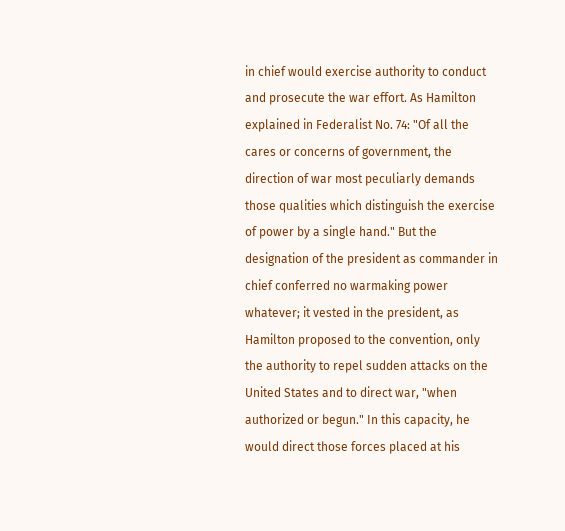in chief would exercise authority to conduct and prosecute the war effort. As Hamilton explained in Federalist No. 74: "Of all the cares or concerns of government, the direction of war most peculiarly demands those qualities which distinguish the exercise of power by a single hand." But the designation of the president as commander in chief conferred no warmaking power whatever; it vested in the president, as Hamilton proposed to the convention, only the authority to repel sudden attacks on the United States and to direct war, "when authorized or begun." In this capacity, he would direct those forces placed at his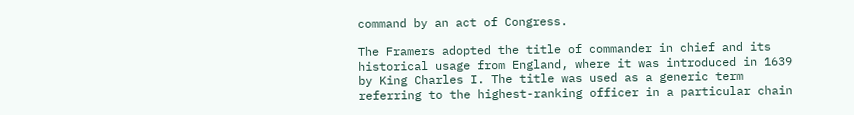command by an act of Congress.

The Framers adopted the title of commander in chief and its historical usage from England, where it was introduced in 1639 by King Charles I. The title was used as a generic term referring to the highest-ranking officer in a particular chain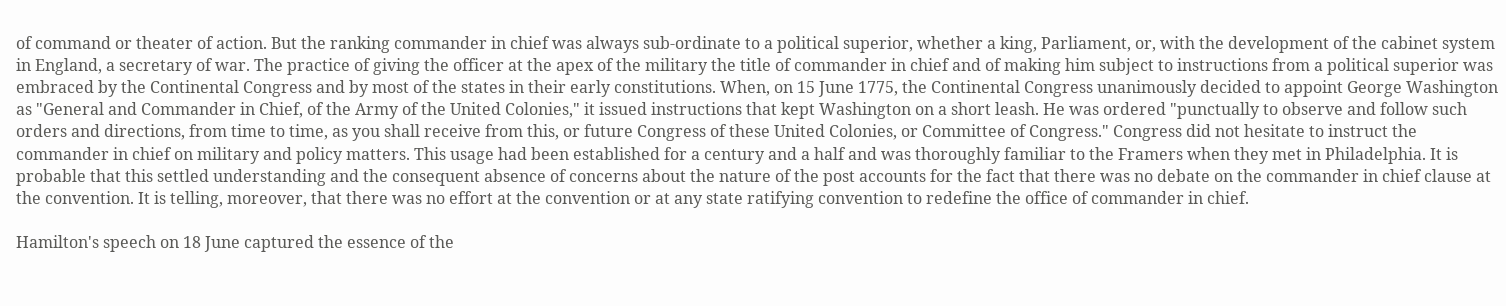of command or theater of action. But the ranking commander in chief was always sub-ordinate to a political superior, whether a king, Parliament, or, with the development of the cabinet system in England, a secretary of war. The practice of giving the officer at the apex of the military the title of commander in chief and of making him subject to instructions from a political superior was embraced by the Continental Congress and by most of the states in their early constitutions. When, on 15 June 1775, the Continental Congress unanimously decided to appoint George Washington as "General and Commander in Chief, of the Army of the United Colonies," it issued instructions that kept Washington on a short leash. He was ordered "punctually to observe and follow such orders and directions, from time to time, as you shall receive from this, or future Congress of these United Colonies, or Committee of Congress." Congress did not hesitate to instruct the commander in chief on military and policy matters. This usage had been established for a century and a half and was thoroughly familiar to the Framers when they met in Philadelphia. It is probable that this settled understanding and the consequent absence of concerns about the nature of the post accounts for the fact that there was no debate on the commander in chief clause at the convention. It is telling, moreover, that there was no effort at the convention or at any state ratifying convention to redefine the office of commander in chief.

Hamilton's speech on 18 June captured the essence of the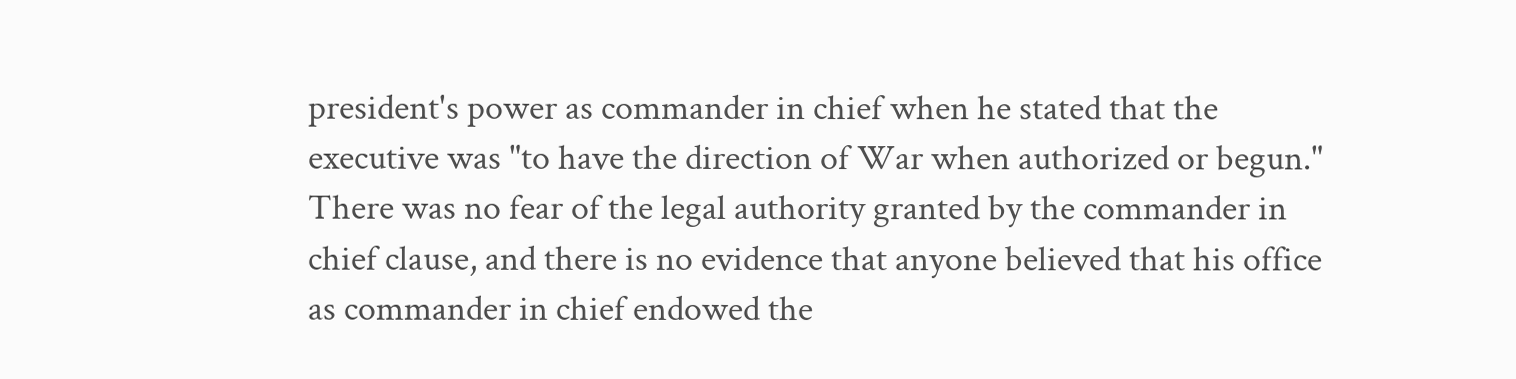president's power as commander in chief when he stated that the executive was "to have the direction of War when authorized or begun." There was no fear of the legal authority granted by the commander in chief clause, and there is no evidence that anyone believed that his office as commander in chief endowed the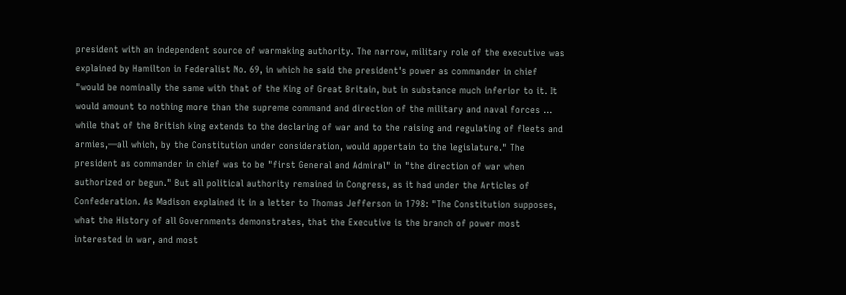president with an independent source of warmaking authority. The narrow, military role of the executive was explained by Hamilton in Federalist No. 69, in which he said the president's power as commander in chief "would be nominally the same with that of the King of Great Britain, but in substance much inferior to it. It would amount to nothing more than the supreme command and direction of the military and naval forces … while that of the British king extends to the declaring of war and to the raising and regulating of fleets and armies,—all which, by the Constitution under consideration, would appertain to the legislature." The president as commander in chief was to be "first General and Admiral" in "the direction of war when authorized or begun." But all political authority remained in Congress, as it had under the Articles of Confederation. As Madison explained it in a letter to Thomas Jefferson in 1798: "The Constitution supposes, what the History of all Governments demonstrates, that the Executive is the branch of power most interested in war, and most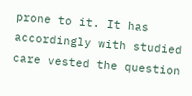prone to it. It has accordingly with studied care vested the question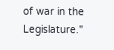of war in the Legislature."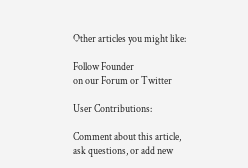Other articles you might like:

Follow Founder
on our Forum or Twitter

User Contributions:

Comment about this article, ask questions, or add new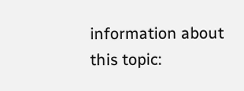information about this topic: